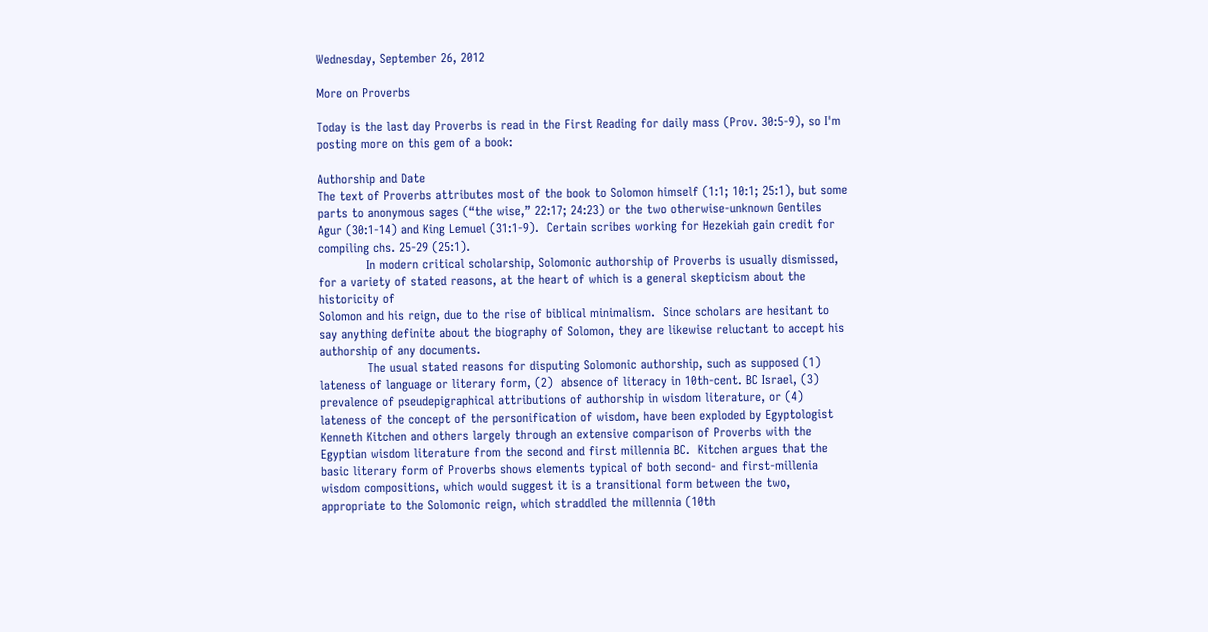Wednesday, September 26, 2012

More on Proverbs

Today is the last day Proverbs is read in the First Reading for daily mass (Prov. 30:5-9), so I'm posting more on this gem of a book:

Authorship and Date
The text of Proverbs attributes most of the book to Solomon himself (1:1; 10:1; 25:1), but some parts to anonymous sages (“the wise,” 22:17; 24:23) or the two otherwise-unknown Gentiles Agur (30:1-14) and King Lemuel (31:1-9).  Certain scribes working for Hezekiah gain credit for compiling chs. 25-29 (25:1).
            In modern critical scholarship, Solomonic authorship of Proverbs is usually dismissed, for a variety of stated reasons, at the heart of which is a general skepticism about the historicity of
Solomon and his reign, due to the rise of biblical minimalism.  Since scholars are hesitant to say anything definite about the biography of Solomon, they are likewise reluctant to accept his authorship of any documents.
            The usual stated reasons for disputing Solomonic authorship, such as supposed (1)  lateness of language or literary form, (2)  absence of literacy in 10th-cent. BC Israel, (3)  prevalence of pseudepigraphical attributions of authorship in wisdom literature, or (4)  lateness of the concept of the personification of wisdom, have been exploded by Egyptologist Kenneth Kitchen and others largely through an extensive comparison of Proverbs with the Egyptian wisdom literature from the second and first millennia BC.  Kitchen argues that the basic literary form of Proverbs shows elements typical of both second- and first-millenia wisdom compositions, which would suggest it is a transitional form between the two, appropriate to the Solomonic reign, which straddled the millennia (10th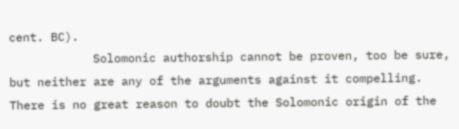cent. BC).
            Solomonic authorship cannot be proven, too be sure, but neither are any of the arguments against it compelling.  There is no great reason to doubt the Solomonic origin of the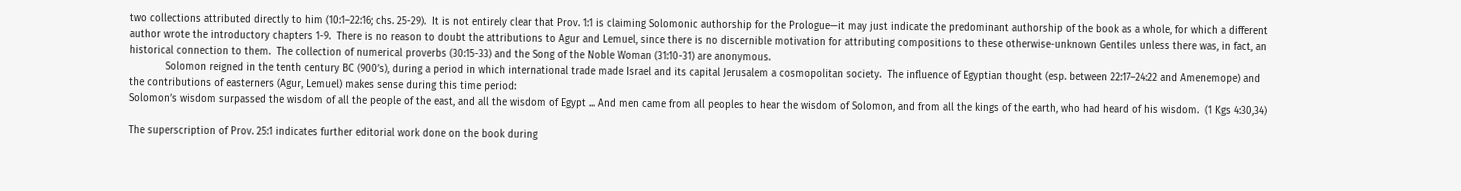two collections attributed directly to him (10:1–22:16; chs. 25-29).  It is not entirely clear that Prov. 1:1 is claiming Solomonic authorship for the Prologue—it may just indicate the predominant authorship of the book as a whole, for which a different author wrote the introductory chapters 1-9.  There is no reason to doubt the attributions to Agur and Lemuel, since there is no discernible motivation for attributing compositions to these otherwise-unknown Gentiles unless there was, in fact, an historical connection to them.  The collection of numerical proverbs (30:15-33) and the Song of the Noble Woman (31:10-31) are anonymous.
            Solomon reigned in the tenth century BC (900’s), during a period in which international trade made Israel and its capital Jerusalem a cosmopolitan society.  The influence of Egyptian thought (esp. between 22:17–24:22 and Amenemope) and the contributions of easterners (Agur, Lemuel) makes sense during this time period:
Solomon’s wisdom surpassed the wisdom of all the people of the east, and all the wisdom of Egypt ... And men came from all peoples to hear the wisdom of Solomon, and from all the kings of the earth, who had heard of his wisdom.  (1 Kgs 4:30,34)

The superscription of Prov. 25:1 indicates further editorial work done on the book during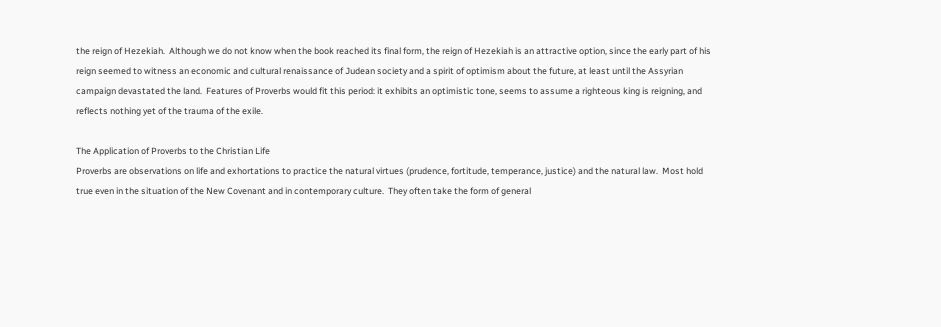the reign of Hezekiah.  Although we do not know when the book reached its final form, the reign of Hezekiah is an attractive option, since the early part of his reign seemed to witness an economic and cultural renaissance of Judean society and a spirit of optimism about the future, at least until the Assyrian campaign devastated the land.  Features of Proverbs would fit this period: it exhibits an optimistic tone, seems to assume a righteous king is reigning, and reflects nothing yet of the trauma of the exile.

The Application of Proverbs to the Christian Life
Proverbs are observations on life and exhortations to practice the natural virtues (prudence, fortitude, temperance, justice) and the natural law.  Most hold true even in the situation of the New Covenant and in contemporary culture.  They often take the form of general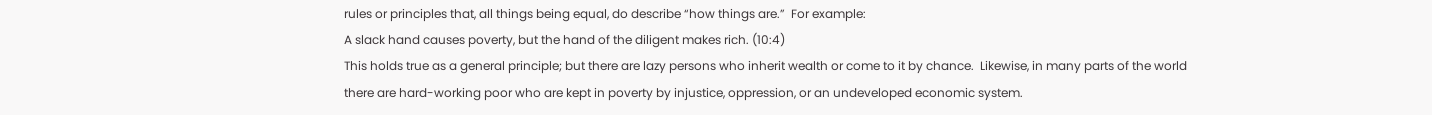rules or principles that, all things being equal, do describe “how things are.”  For example:
A slack hand causes poverty, but the hand of the diligent makes rich. (10:4)
This holds true as a general principle; but there are lazy persons who inherit wealth or come to it by chance.  Likewise, in many parts of the world there are hard-working poor who are kept in poverty by injustice, oppression, or an undeveloped economic system.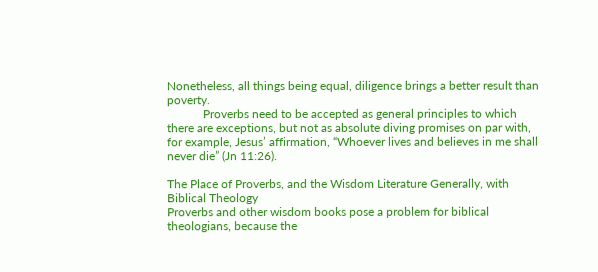Nonetheless, all things being equal, diligence brings a better result than poverty.
            Proverbs need to be accepted as general principles to which there are exceptions, but not as absolute diving promises on par with, for example, Jesus’ affirmation, “Whoever lives and believes in me shall never die” (Jn 11:26).

The Place of Proverbs, and the Wisdom Literature Generally, with Biblical Theology
Proverbs and other wisdom books pose a problem for biblical theologians, because the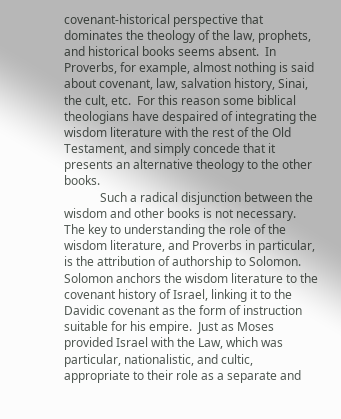covenant-historical perspective that dominates the theology of the law, prophets, and historical books seems absent.  In Proverbs, for example, almost nothing is said about covenant, law, salvation history, Sinai, the cult, etc.  For this reason some biblical theologians have despaired of integrating the wisdom literature with the rest of the Old Testament, and simply concede that it presents an alternative theology to the other books.
            Such a radical disjunction between the wisdom and other books is not necessary.  The key to understanding the role of the wisdom literature, and Proverbs in particular, is the attribution of authorship to Solomon.  Solomon anchors the wisdom literature to the covenant history of Israel, linking it to the Davidic covenant as the form of instruction suitable for his empire.  Just as Moses provided Israel with the Law, which was particular, nationalistic, and cultic, appropriate to their role as a separate and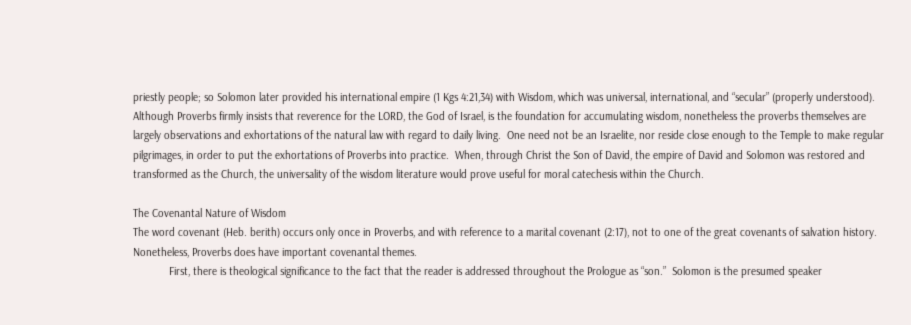priestly people; so Solomon later provided his international empire (1 Kgs 4:21,34) with Wisdom, which was universal, international, and “secular” (properly understood).  Although Proverbs firmly insists that reverence for the LORD, the God of Israel, is the foundation for accumulating wisdom, nonetheless the proverbs themselves are largely observations and exhortations of the natural law with regard to daily living.  One need not be an Israelite, nor reside close enough to the Temple to make regular pilgrimages, in order to put the exhortations of Proverbs into practice.  When, through Christ the Son of David, the empire of David and Solomon was restored and transformed as the Church, the universality of the wisdom literature would prove useful for moral catechesis within the Church.

The Covenantal Nature of Wisdom
The word covenant (Heb. berith) occurs only once in Proverbs, and with reference to a marital covenant (2:17), not to one of the great covenants of salvation history.  Nonetheless, Proverbs does have important covenantal themes.
            First, there is theological significance to the fact that the reader is addressed throughout the Prologue as “son.”  Solomon is the presumed speaker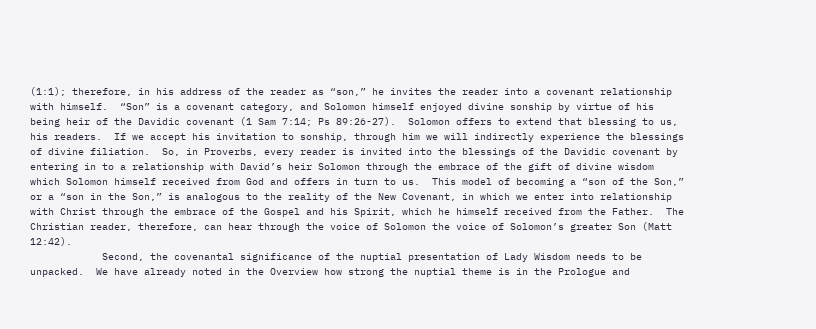(1:1); therefore, in his address of the reader as “son,” he invites the reader into a covenant relationship with himself.  “Son” is a covenant category, and Solomon himself enjoyed divine sonship by virtue of his being heir of the Davidic covenant (1 Sam 7:14; Ps 89:26-27).  Solomon offers to extend that blessing to us, his readers.  If we accept his invitation to sonship, through him we will indirectly experience the blessings of divine filiation.  So, in Proverbs, every reader is invited into the blessings of the Davidic covenant by entering in to a relationship with David’s heir Solomon through the embrace of the gift of divine wisdom which Solomon himself received from God and offers in turn to us.  This model of becoming a “son of the Son,” or a “son in the Son,” is analogous to the reality of the New Covenant, in which we enter into relationship with Christ through the embrace of the Gospel and his Spirit, which he himself received from the Father.  The Christian reader, therefore, can hear through the voice of Solomon the voice of Solomon’s greater Son (Matt 12:42).
            Second, the covenantal significance of the nuptial presentation of Lady Wisdom needs to be unpacked.  We have already noted in the Overview how strong the nuptial theme is in the Prologue and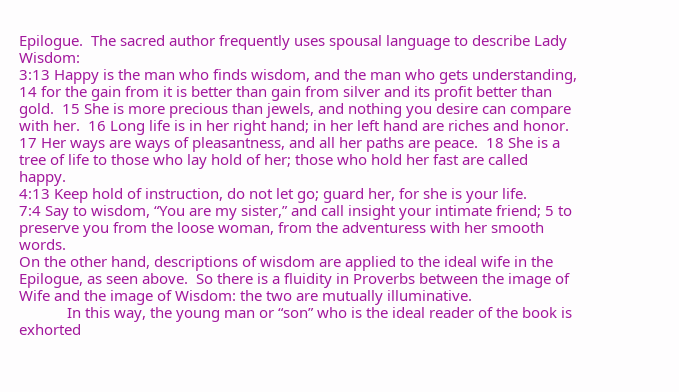Epilogue.  The sacred author frequently uses spousal language to describe Lady Wisdom:
3:13 Happy is the man who finds wisdom, and the man who gets understanding, 14 for the gain from it is better than gain from silver and its profit better than gold.  15 She is more precious than jewels, and nothing you desire can compare with her.  16 Long life is in her right hand; in her left hand are riches and honor.  17 Her ways are ways of pleasantness, and all her paths are peace.  18 She is a tree of life to those who lay hold of her; those who hold her fast are called happy.
4:13 Keep hold of instruction, do not let go; guard her, for she is your life.
7:4 Say to wisdom, “You are my sister,” and call insight your intimate friend; 5 to preserve you from the loose woman, from the adventuress with her smooth words.
On the other hand, descriptions of wisdom are applied to the ideal wife in the Epilogue, as seen above.  So there is a fluidity in Proverbs between the image of Wife and the image of Wisdom: the two are mutually illuminative.
            In this way, the young man or “son” who is the ideal reader of the book is exhorted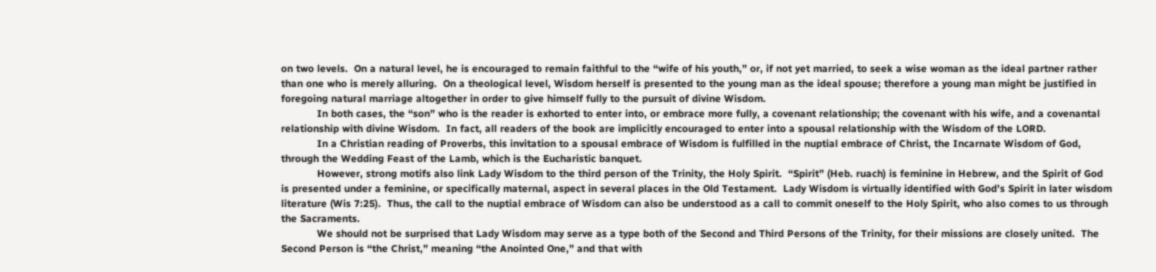on two levels.  On a natural level, he is encouraged to remain faithful to the “wife of his youth,” or, if not yet married, to seek a wise woman as the ideal partner rather than one who is merely alluring.  On a theological level, Wisdom herself is presented to the young man as the ideal spouse; therefore a young man might be justified in foregoing natural marriage altogether in order to give himself fully to the pursuit of divine Wisdom.
            In both cases, the “son” who is the reader is exhorted to enter into, or embrace more fully, a covenant relationship; the covenant with his wife, and a covenantal relationship with divine Wisdom.  In fact, all readers of the book are implicitly encouraged to enter into a spousal relationship with the Wisdom of the LORD.
            In a Christian reading of Proverbs, this invitation to a spousal embrace of Wisdom is fulfilled in the nuptial embrace of Christ, the Incarnate Wisdom of God, through the Wedding Feast of the Lamb, which is the Eucharistic banquet.
            However, strong motifs also link Lady Wisdom to the third person of the Trinity, the Holy Spirit.  “Spirit” (Heb. ruach) is feminine in Hebrew, and the Spirit of God is presented under a feminine, or specifically maternal, aspect in several places in the Old Testament.  Lady Wisdom is virtually identified with God’s Spirit in later wisdom literature (Wis 7:25).  Thus, the call to the nuptial embrace of Wisdom can also be understood as a call to commit oneself to the Holy Spirit, who also comes to us through the Sacraments.
            We should not be surprised that Lady Wisdom may serve as a type both of the Second and Third Persons of the Trinity, for their missions are closely united.  The Second Person is “the Christ,” meaning “the Anointed One,” and that with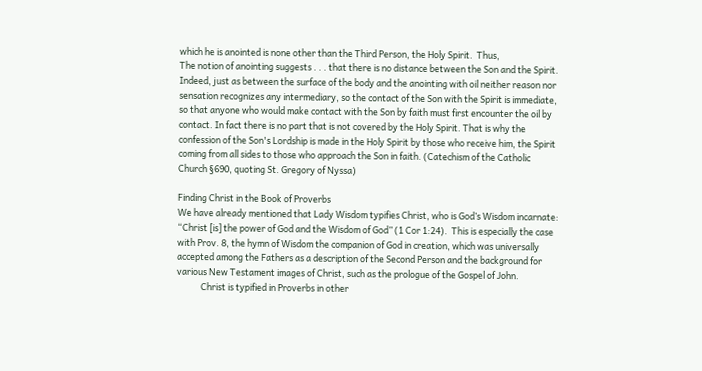which he is anointed is none other than the Third Person, the Holy Spirit.  Thus,
The notion of anointing suggests . . . that there is no distance between the Son and the Spirit. Indeed, just as between the surface of the body and the anointing with oil neither reason nor sensation recognizes any intermediary, so the contact of the Son with the Spirit is immediate, so that anyone who would make contact with the Son by faith must first encounter the oil by contact. In fact there is no part that is not covered by the Holy Spirit. That is why the confession of the Son's Lordship is made in the Holy Spirit by those who receive him, the Spirit coming from all sides to those who approach the Son in faith. (Catechism of the Catholic Church §690, quoting St. Gregory of Nyssa)

Finding Christ in the Book of Proverbs
We have already mentioned that Lady Wisdom typifies Christ, who is God’s Wisdom incarnate: “Christ [is] the power of God and the Wisdom of God” (1 Cor 1:24).  This is especially the case with Prov. 8, the hymn of Wisdom the companion of God in creation, which was universally accepted among the Fathers as a description of the Second Person and the background for various New Testament images of Christ, such as the prologue of the Gospel of John.
            Christ is typified in Proverbs in other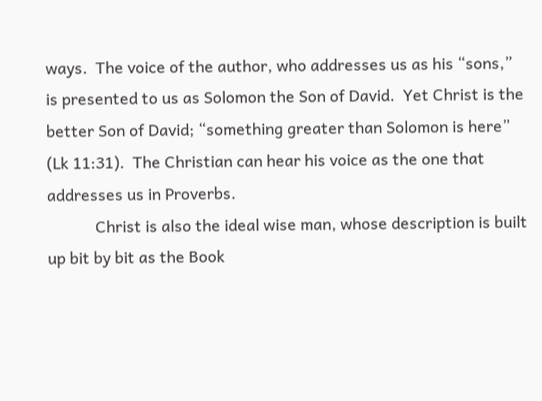ways.  The voice of the author, who addresses us as his “sons,” is presented to us as Solomon the Son of David.  Yet Christ is the better Son of David; “something greater than Solomon is here” (Lk 11:31).  The Christian can hear his voice as the one that addresses us in Proverbs.
            Christ is also the ideal wise man, whose description is built up bit by bit as the Book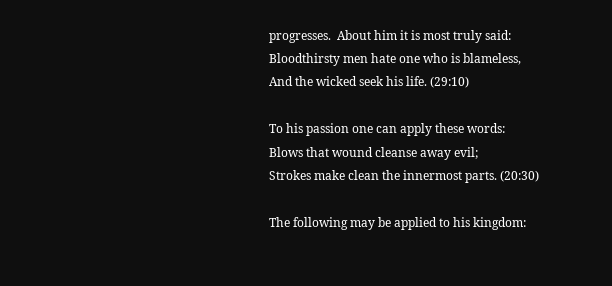progresses.  About him it is most truly said:
Bloodthirsty men hate one who is blameless,
And the wicked seek his life. (29:10)

To his passion one can apply these words:
Blows that wound cleanse away evil;
Strokes make clean the innermost parts. (20:30)

The following may be applied to his kingdom: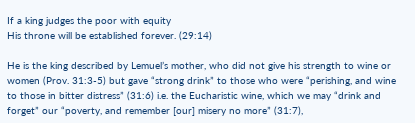If a king judges the poor with equity
His throne will be established forever. (29:14)

He is the king described by Lemuel’s mother, who did not give his strength to wine or women (Prov. 31:3-5) but gave “strong drink” to those who were “perishing, and wine to those in bitter distress” (31:6) i.e. the Eucharistic wine, which we may “drink and forget” our “poverty, and remember [our] misery no more” (31:7),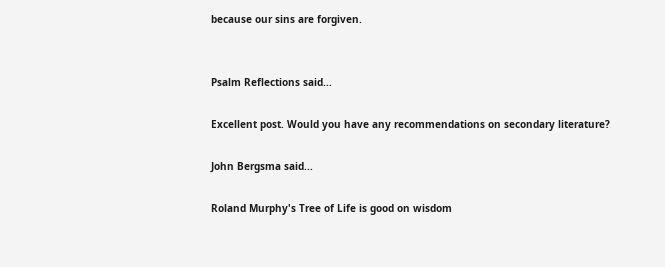because our sins are forgiven.


Psalm Reflections said...

Excellent post. Would you have any recommendations on secondary literature?

John Bergsma said...

Roland Murphy's Tree of Life is good on wisdom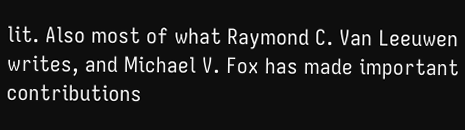lit. Also most of what Raymond C. Van Leeuwen writes, and Michael V. Fox has made important contributions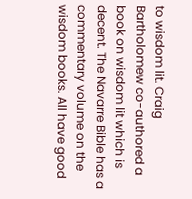to wisdom lit. Craig Bartholomew co-authored a book on wisdom lit which is decent. The Navarre Bible has a commentary volume on the wisdom books. All have good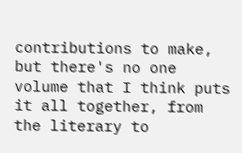contributions to make, but there's no one volume that I think puts it all together, from the literary to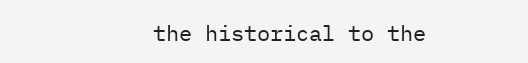the historical to the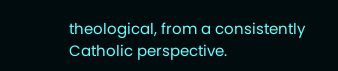theological, from a consistently Catholic perspective.